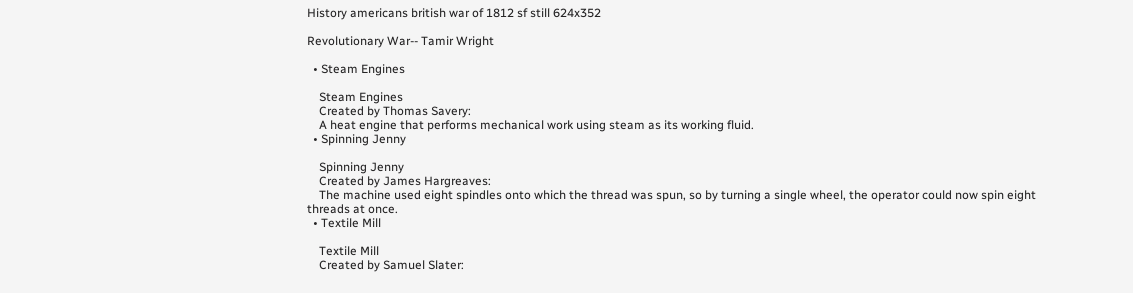History americans british war of 1812 sf still 624x352

Revolutionary War-- Tamir Wright

  • Steam Engines

    Steam Engines
    Created by Thomas Savery:
    A heat engine that performs mechanical work using steam as its working fluid.
  • Spinning Jenny

    Spinning Jenny
    Created by James Hargreaves:
    The machine used eight spindles onto which the thread was spun, so by turning a single wheel, the operator could now spin eight threads at once.
  • Textile Mill

    Textile Mill
    Created by Samuel Slater: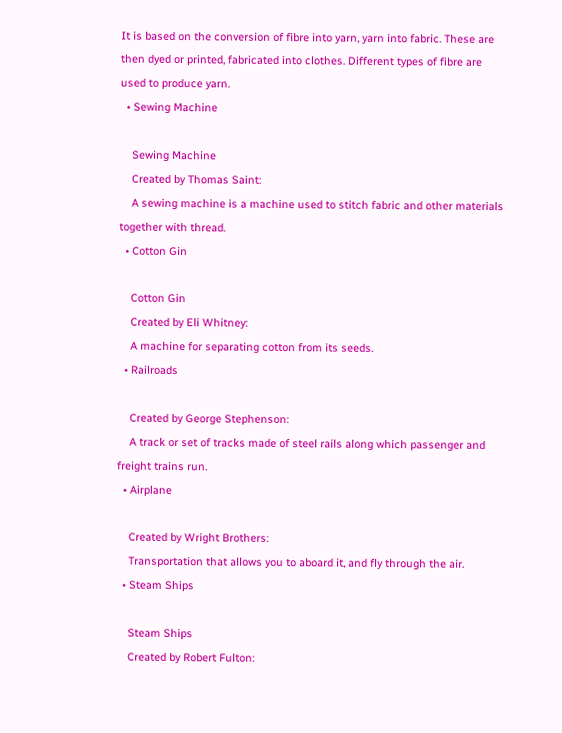It is based on the conversion of fibre into yarn, yarn into fabric. These are then dyed or printed, fabricated into clothes. Different types of fibre are used to produce yarn.
  • Sewing Machine

    Sewing Machine
    Created by Thomas Saint:
    A sewing machine is a machine used to stitch fabric and other materials together with thread.
  • Cotton Gin

    Cotton Gin
    Created by Eli Whitney:
    A machine for separating cotton from its seeds.
  • Railroads

    Created by George Stephenson:
    A track or set of tracks made of steel rails along which passenger and freight trains run.
  • Airplane

    Created by Wright Brothers:
    Transportation that allows you to aboard it, and fly through the air.
  • Steam Ships

    Steam Ships
    Created by Robert Fulton: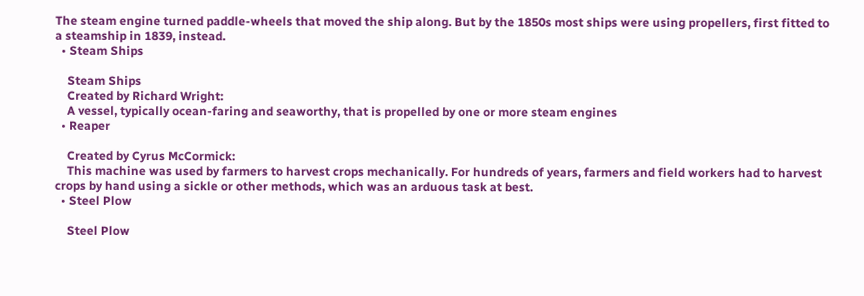The steam engine turned paddle-wheels that moved the ship along. But by the 1850s most ships were using propellers, first fitted to a steamship in 1839, instead.
  • Steam Ships

    Steam Ships
    Created by Richard Wright:
    A vessel, typically ocean-faring and seaworthy, that is propelled by one or more steam engines
  • Reaper

    Created by Cyrus McCormick:
    This machine was used by farmers to harvest crops mechanically. For hundreds of years, farmers and field workers had to harvest crops by hand using a sickle or other methods, which was an arduous task at best.
  • Steel Plow

    Steel Plow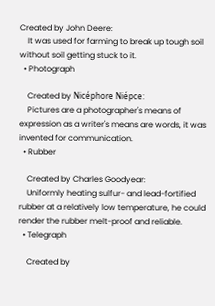Created by John Deere:
    It was used for farming to break up tough soil without soil getting stuck to it.
  • Photograph

    Created by Nicéphore Niépce:
    Pictures are a photographer's means of expression as a writer's means are words, it was invented for communication.
  • Rubber

    Created by Charles Goodyear:
    Uniformly heating sulfur- and lead-fortified rubber at a relatively low temperature, he could render the rubber melt-proof and reliable.
  • Telegraph

    Created by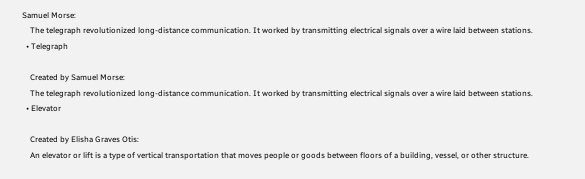Samuel Morse:
    The telegraph revolutionized long-distance communication. It worked by transmitting electrical signals over a wire laid between stations.
  • Telegraph

    Created by Samuel Morse:
    The telegraph revolutionized long-distance communication. It worked by transmitting electrical signals over a wire laid between stations.
  • Elevator

    Created by Elisha Graves Otis:
    An elevator or lift is a type of vertical transportation that moves people or goods between floors of a building, vessel, or other structure.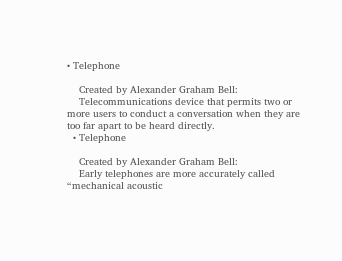• Telephone

    Created by Alexander Graham Bell:
    Telecommunications device that permits two or more users to conduct a conversation when they are too far apart to be heard directly.
  • Telephone

    Created by Alexander Graham Bell:
    Early telephones are more accurately called “mechanical acoustic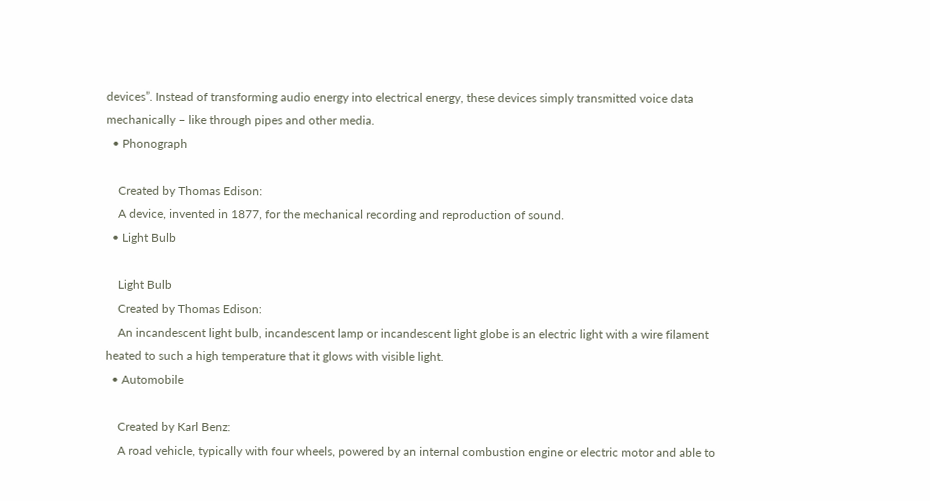devices”. Instead of transforming audio energy into electrical energy, these devices simply transmitted voice data mechanically – like through pipes and other media.
  • Phonograph

    Created by Thomas Edison:
    A device, invented in 1877, for the mechanical recording and reproduction of sound.
  • Light Bulb

    Light Bulb
    Created by Thomas Edison:
    An incandescent light bulb, incandescent lamp or incandescent light globe is an electric light with a wire filament heated to such a high temperature that it glows with visible light.
  • Automobile

    Created by Karl Benz:
    A road vehicle, typically with four wheels, powered by an internal combustion engine or electric motor and able to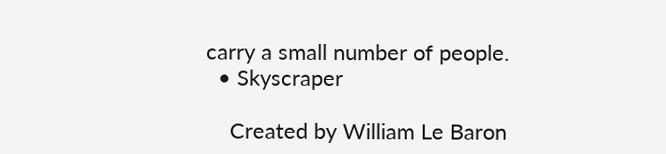carry a small number of people.
  • Skyscraper

    Created by William Le Baron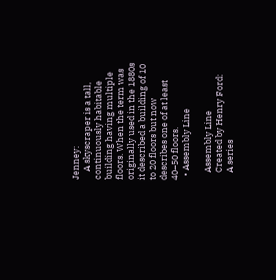Jenney:
    A skyscraper is a tall, continuously habitable building having multiple floors. When the term was originally used in the 1880s it described a building of 10 to 20 floors but now describes one of at least 40–50 floors.
  • Assembly Line

    Assembly Line
    Created by Henry Ford:
    A series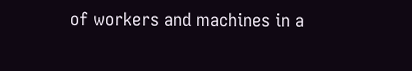of workers and machines in a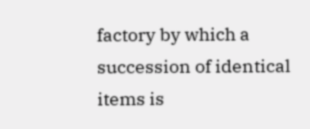factory by which a succession of identical items is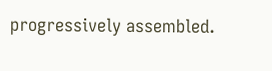progressively assembled.